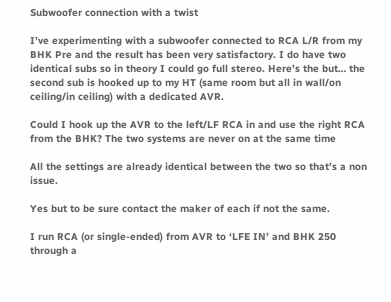Subwoofer connection with a twist

I’ve experimenting with a subwoofer connected to RCA L/R from my BHK Pre and the result has been very satisfactory. I do have two identical subs so in theory I could go full stereo. Here’s the but… the second sub is hooked up to my HT (same room but all in wall/on ceiling/in ceiling) with a dedicated AVR.

Could I hook up the AVR to the left/LF RCA in and use the right RCA from the BHK? The two systems are never on at the same time

All the settings are already identical between the two so that’s a non issue.

Yes but to be sure contact the maker of each if not the same.

I run RCA (or single-ended) from AVR to ‘LFE IN’ and BHK 250 through a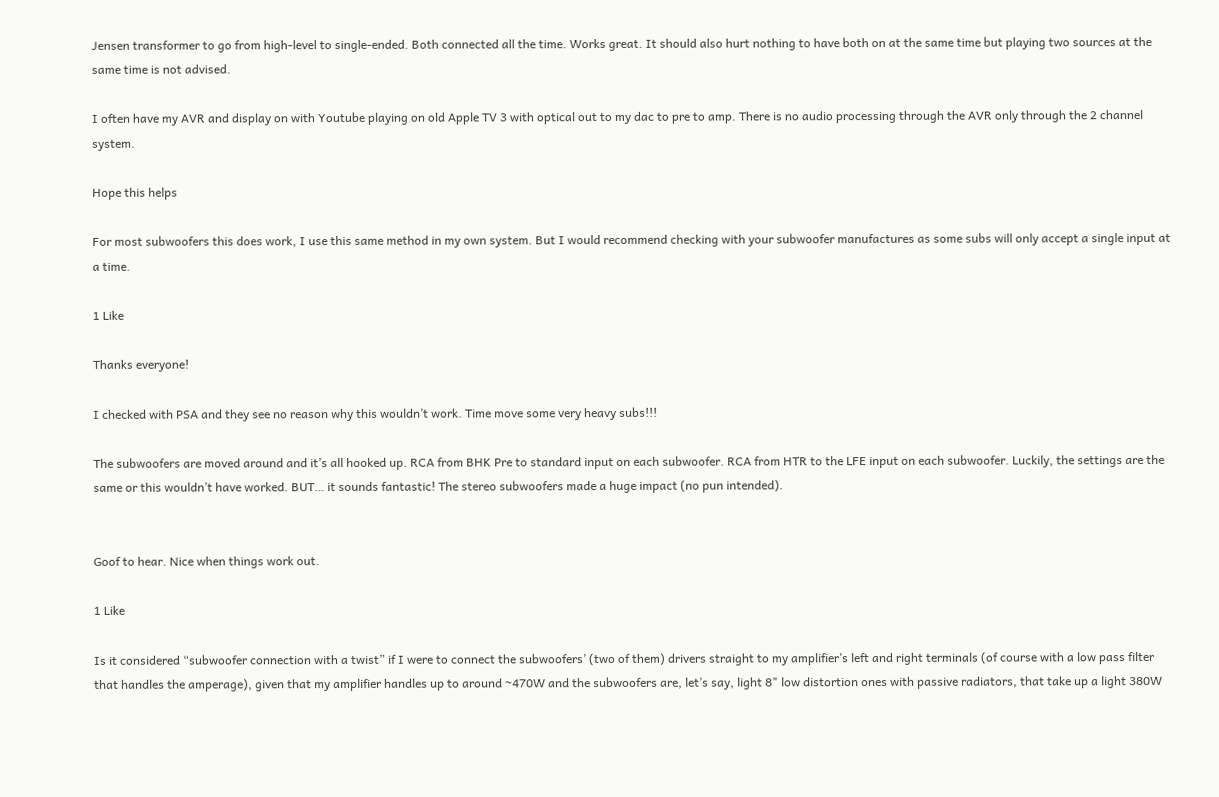Jensen transformer to go from high-level to single-ended. Both connected all the time. Works great. It should also hurt nothing to have both on at the same time but playing two sources at the same time is not advised.

I often have my AVR and display on with Youtube playing on old Apple TV 3 with optical out to my dac to pre to amp. There is no audio processing through the AVR only through the 2 channel system.

Hope this helps

For most subwoofers this does work, I use this same method in my own system. But I would recommend checking with your subwoofer manufactures as some subs will only accept a single input at a time.

1 Like

Thanks everyone!

I checked with PSA and they see no reason why this wouldn’t work. Time move some very heavy subs!!!

The subwoofers are moved around and it’s all hooked up. RCA from BHK Pre to standard input on each subwoofer. RCA from HTR to the LFE input on each subwoofer. Luckily, the settings are the same or this wouldn’t have worked. BUT… it sounds fantastic! The stereo subwoofers made a huge impact (no pun intended).


Goof to hear. Nice when things work out.

1 Like

Is it considered “subwoofer connection with a twist” if I were to connect the subwoofers’ (two of them) drivers straight to my amplifier’s left and right terminals (of course with a low pass filter that handles the amperage), given that my amplifier handles up to around ~470W and the subwoofers are, let’s say, light 8" low distortion ones with passive radiators, that take up a light 380W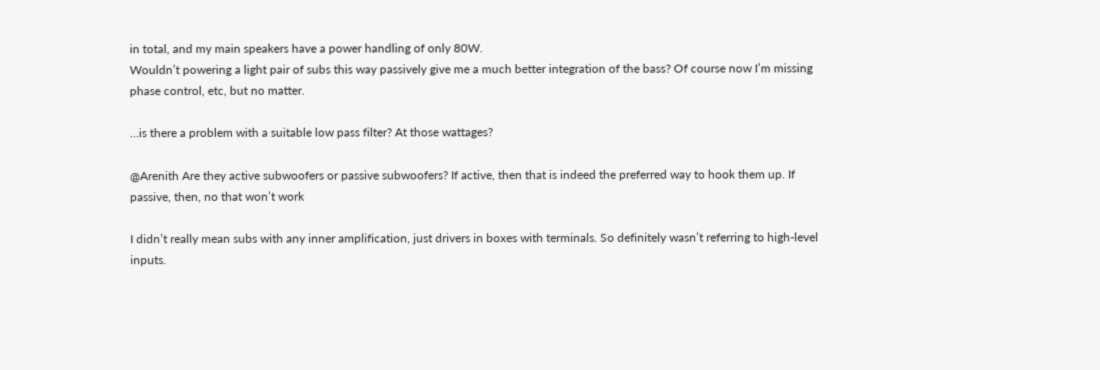in total, and my main speakers have a power handling of only 80W.
Wouldn’t powering a light pair of subs this way passively give me a much better integration of the bass? Of course now I’m missing phase control, etc, but no matter.

…is there a problem with a suitable low pass filter? At those wattages?

@Arenith Are they active subwoofers or passive subwoofers? If active, then that is indeed the preferred way to hook them up. If passive, then, no that won’t work

I didn’t really mean subs with any inner amplification, just drivers in boxes with terminals. So definitely wasn’t referring to high-level inputs.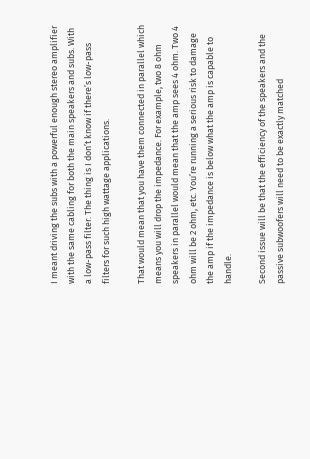I meant driving the subs with a powerful enough stereo amplifier with the same cabling for both the main speakers and subs. With a low-pass filter. The thing is I don’t know if there’s low-pass filters for such high wattage applications.

That would mean that you have them connected in parallel which means you will drop the impedance. For example, two 8 ohm speakers in parallel would mean that the amp sees 4 ohm. Two 4 ohm will be 2 ohm, etc. You’re running a serious risk to damage the amp if the impedance is below what the amp is capable to handle.

Second issue will be that the efficiency of the speakers and the passive subwoofers will need to be exactly matched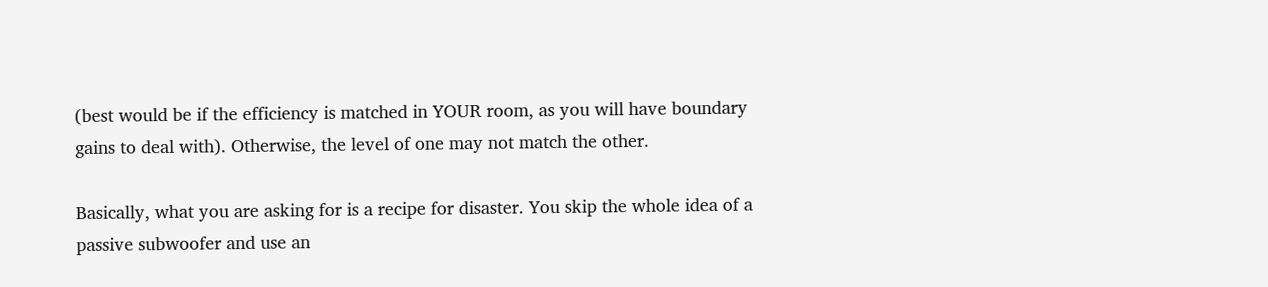(best would be if the efficiency is matched in YOUR room, as you will have boundary gains to deal with). Otherwise, the level of one may not match the other.

Basically, what you are asking for is a recipe for disaster. You skip the whole idea of a passive subwoofer and use an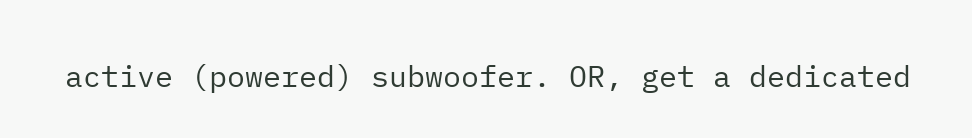active (powered) subwoofer. OR, get a dedicated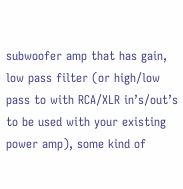subwoofer amp that has gain, low pass filter (or high/low pass to with RCA/XLR in’s/out’s to be used with your existing power amp), some kind of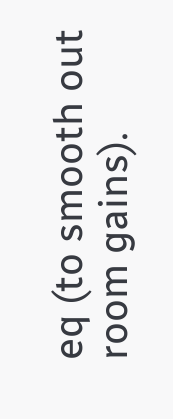eq (to smooth out room gains).